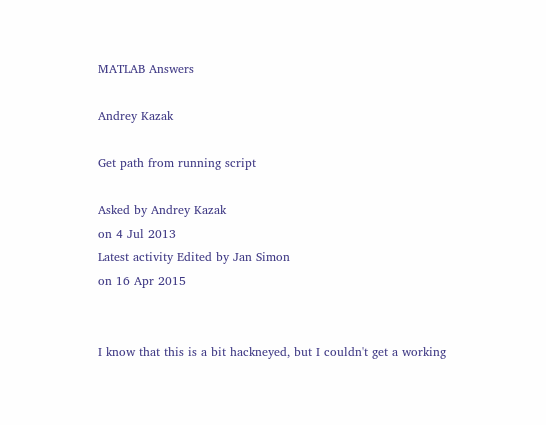MATLAB Answers

Andrey Kazak

Get path from running script

Asked by Andrey Kazak
on 4 Jul 2013
Latest activity Edited by Jan Simon
on 16 Apr 2015


I know that this is a bit hackneyed, but I couldn't get a working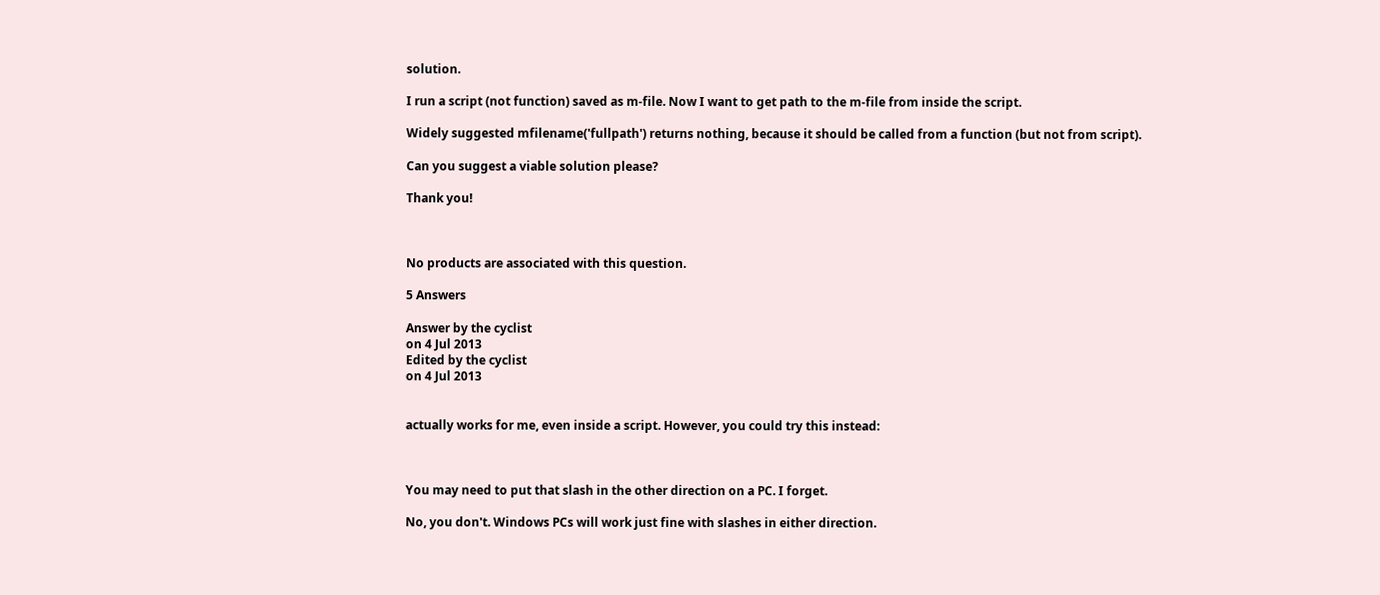solution.

I run a script (not function) saved as m-file. Now I want to get path to the m-file from inside the script.

Widely suggested mfilename('fullpath') returns nothing, because it should be called from a function (but not from script).

Can you suggest a viable solution please?

Thank you!



No products are associated with this question.

5 Answers

Answer by the cyclist
on 4 Jul 2013
Edited by the cyclist
on 4 Jul 2013


actually works for me, even inside a script. However, you could try this instead:



You may need to put that slash in the other direction on a PC. I forget.

No, you don't. Windows PCs will work just fine with slashes in either direction.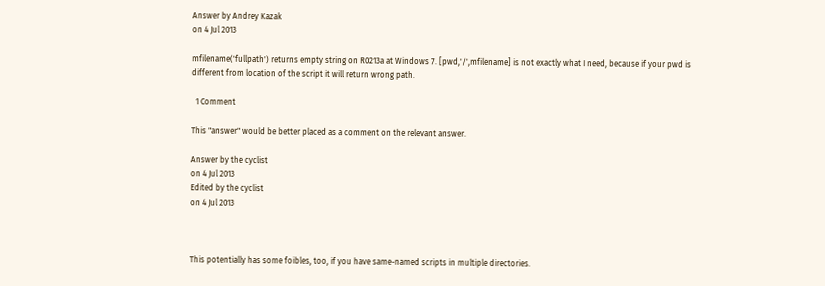Answer by Andrey Kazak
on 4 Jul 2013

mfilename('fullpath') returns empty string on R0213a at Windows 7. [pwd,'/',mfilename] is not exactly what I need, because if your pwd is different from location of the script it will return wrong path.

  1 Comment

This "answer" would be better placed as a comment on the relevant answer.

Answer by the cyclist
on 4 Jul 2013
Edited by the cyclist
on 4 Jul 2013



This potentially has some foibles, too, if you have same-named scripts in multiple directories.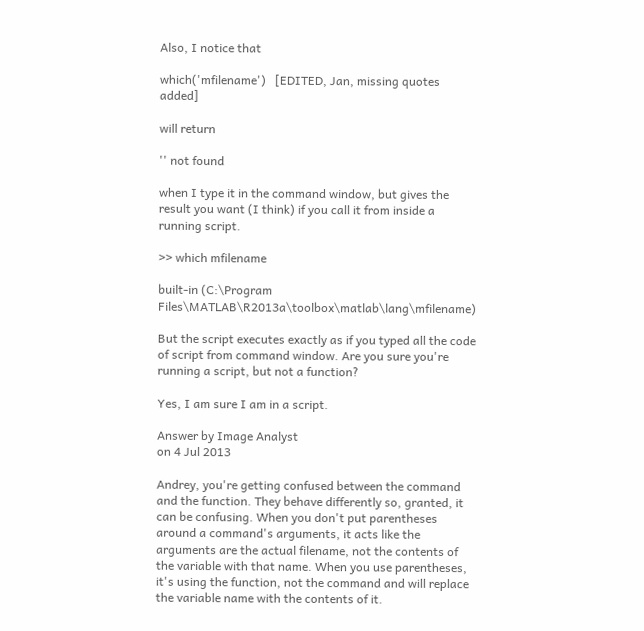Also, I notice that

which('mfilename')   [EDITED, Jan, missing quotes added]

will return

'' not found

when I type it in the command window, but gives the result you want (I think) if you call it from inside a running script.

>> which mfilename

built-in (C:\Program Files\MATLAB\R2013a\toolbox\matlab\lang\mfilename)

But the script executes exactly as if you typed all the code of script from command window. Are you sure you're running a script, but not a function?

Yes, I am sure I am in a script.

Answer by Image Analyst
on 4 Jul 2013

Andrey, you're getting confused between the command and the function. They behave differently so, granted, it can be confusing. When you don't put parentheses around a command's arguments, it acts like the arguments are the actual filename, not the contents of the variable with that name. When you use parentheses, it's using the function, not the command and will replace the variable name with the contents of it.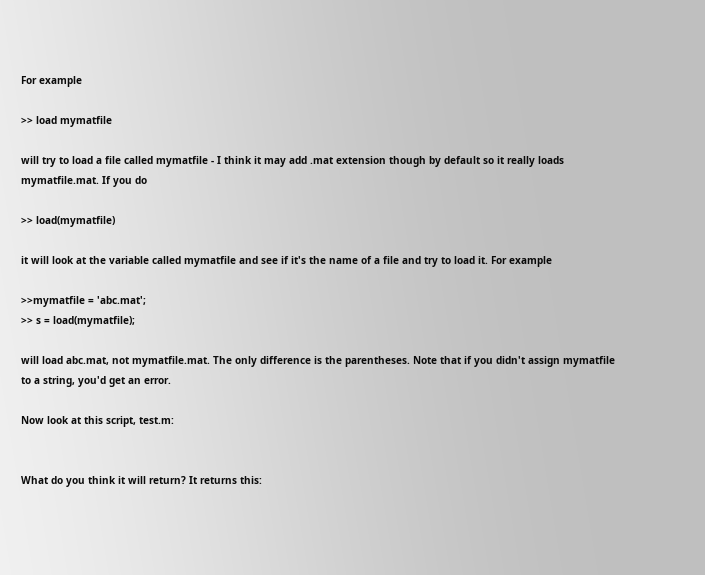For example

>> load mymatfile

will try to load a file called mymatfile - I think it may add .mat extension though by default so it really loads mymatfile.mat. If you do

>> load(mymatfile)

it will look at the variable called mymatfile and see if it's the name of a file and try to load it. For example

>>mymatfile = 'abc.mat';
>> s = load(mymatfile);

will load abc.mat, not mymatfile.mat. The only difference is the parentheses. Note that if you didn't assign mymatfile to a string, you'd get an error.

Now look at this script, test.m:


What do you think it will return? It returns this: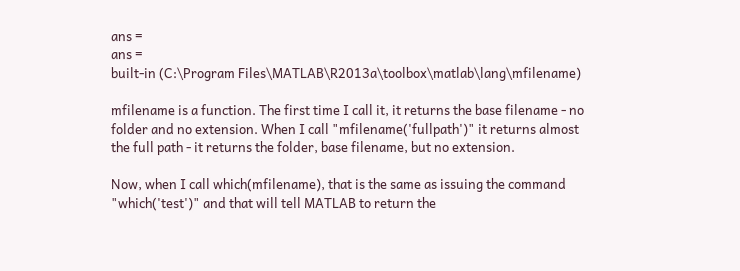ans =
ans =
built-in (C:\Program Files\MATLAB\R2013a\toolbox\matlab\lang\mfilename)

mfilename is a function. The first time I call it, it returns the base filename - no folder and no extension. When I call "mfilename('fullpath')" it returns almost the full path - it returns the folder, base filename, but no extension.

Now, when I call which(mfilename), that is the same as issuing the command "which('test')" and that will tell MATLAB to return the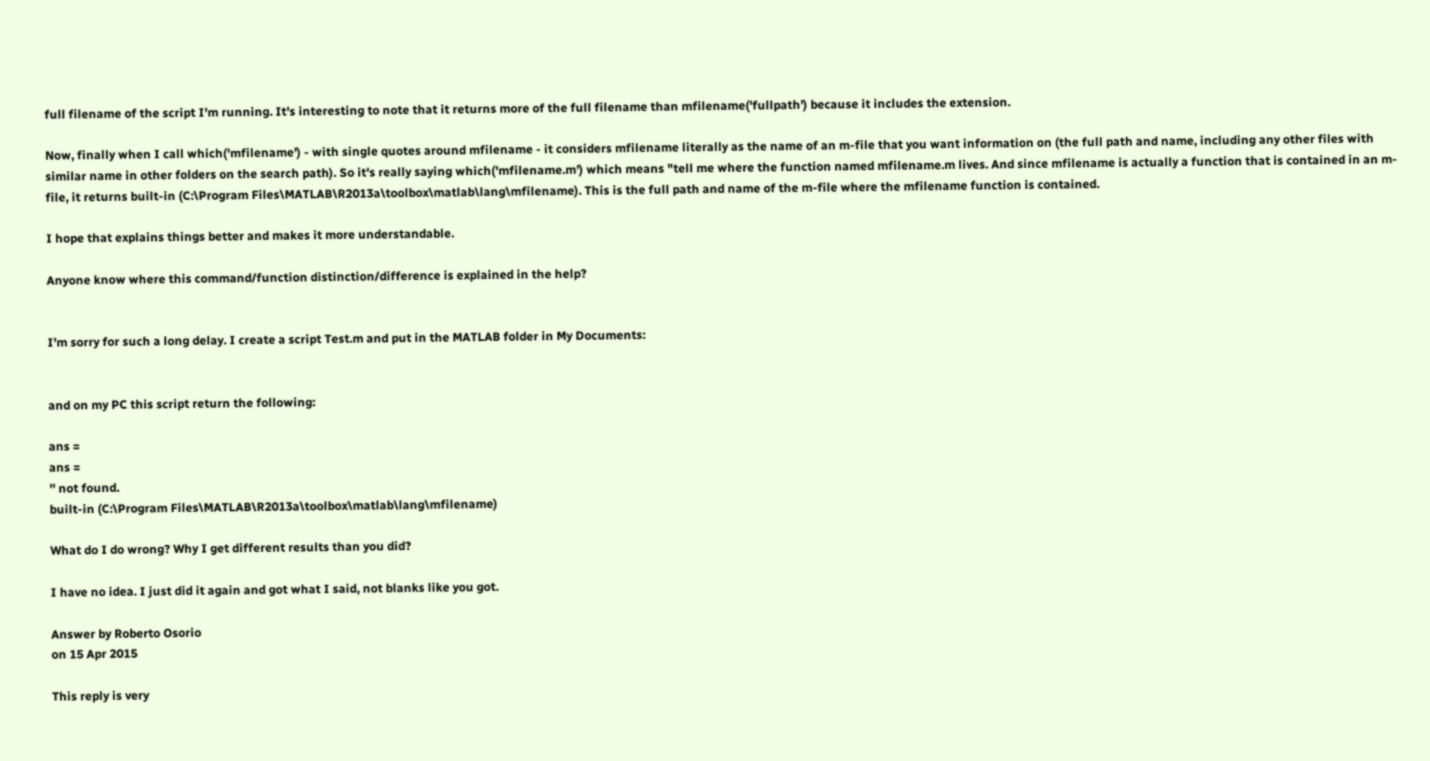full filename of the script I'm running. It's interesting to note that it returns more of the full filename than mfilename('fullpath') because it includes the extension.

Now, finally when I call which('mfilename') - with single quotes around mfilename - it considers mfilename literally as the name of an m-file that you want information on (the full path and name, including any other files with similar name in other folders on the search path). So it's really saying which('mfilename.m') which means "tell me where the function named mfilename.m lives. And since mfilename is actually a function that is contained in an m-file, it returns built-in (C:\Program Files\MATLAB\R2013a\toolbox\matlab\lang\mfilename). This is the full path and name of the m-file where the mfilename function is contained.

I hope that explains things better and makes it more understandable.

Anyone know where this command/function distinction/difference is explained in the help?


I'm sorry for such a long delay. I create a script Test.m and put in the MATLAB folder in My Documents:


and on my PC this script return the following:

ans =
ans =
'' not found.
built-in (C:\Program Files\MATLAB\R2013a\toolbox\matlab\lang\mfilename)

What do I do wrong? Why I get different results than you did?

I have no idea. I just did it again and got what I said, not blanks like you got.

Answer by Roberto Osorio
on 15 Apr 2015

This reply is very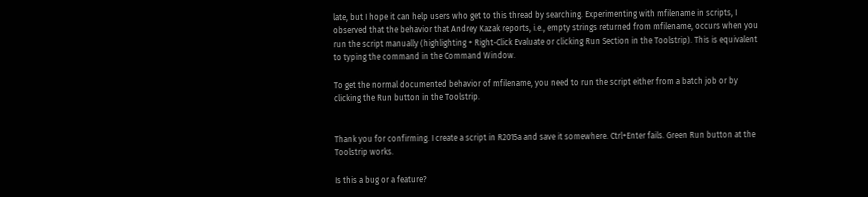late, but I hope it can help users who get to this thread by searching. Experimenting with mfilename in scripts, I observed that the behavior that Andrey Kazak reports, i.e., empty strings returned from mfilename, occurs when you run the script manually (highlighting + Right-Click Evaluate or clicking Run Section in the Toolstrip). This is equivalent to typing the command in the Command Window.

To get the normal documented behavior of mfilename, you need to run the script either from a batch job or by clicking the Run button in the Toolstrip.


Thank you for confirming. I create a script in R2015a and save it somewhere. Ctrl+Enter fails. Green Run button at the Toolstrip works.

Is this a bug or a feature?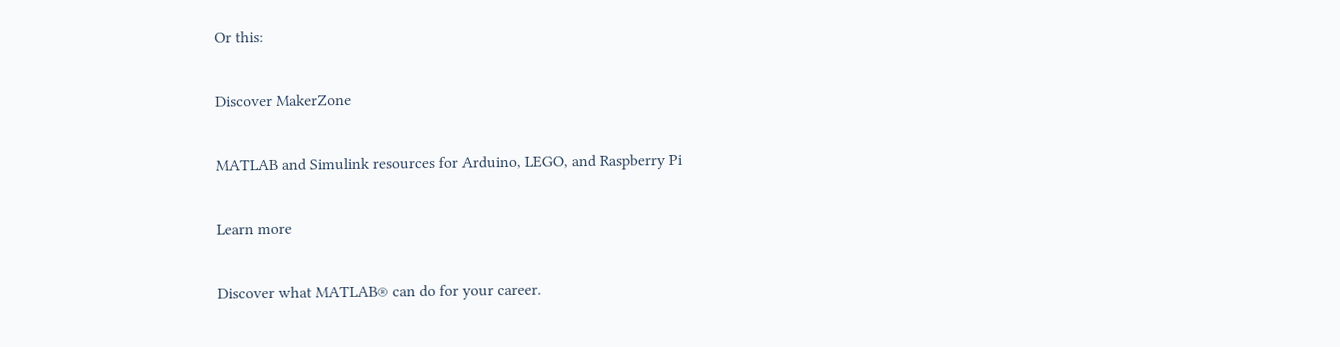Or this:

Discover MakerZone

MATLAB and Simulink resources for Arduino, LEGO, and Raspberry Pi

Learn more

Discover what MATLAB® can do for your career.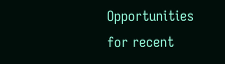Opportunities for recent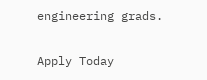engineering grads.

Apply Today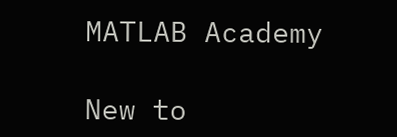MATLAB Academy

New to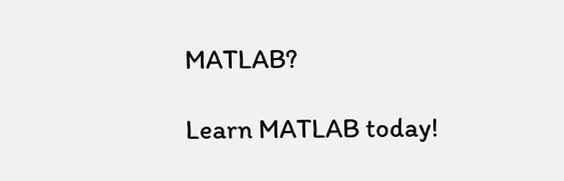MATLAB?

Learn MATLAB today!